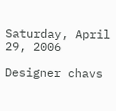Saturday, April 29, 2006

Designer chavs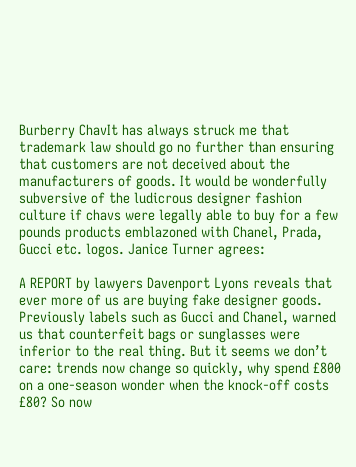Burberry ChavIt has always struck me that trademark law should go no further than ensuring that customers are not deceived about the manufacturers of goods. It would be wonderfully subversive of the ludicrous designer fashion culture if chavs were legally able to buy for a few pounds products emblazoned with Chanel, Prada, Gucci etc. logos. Janice Turner agrees:

A REPORT by lawyers Davenport Lyons reveals that ever more of us are buying fake designer goods. Previously labels such as Gucci and Chanel, warned us that counterfeit bags or sunglasses were inferior to the real thing. But it seems we don’t care: trends now change so quickly, why spend £800 on a one-season wonder when the knock-off costs £80? So now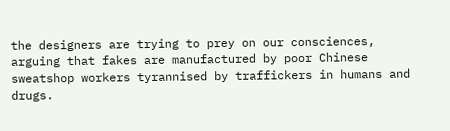the designers are trying to prey on our consciences, arguing that fakes are manufactured by poor Chinese sweatshop workers tyrannised by traffickers in humans and drugs.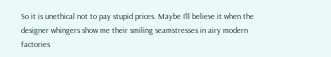So it is unethical not to pay stupid prices. Maybe I’ll believe it when the designer whingers show me their smiling seamstresses in airy modern factories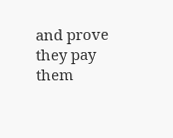and prove they pay them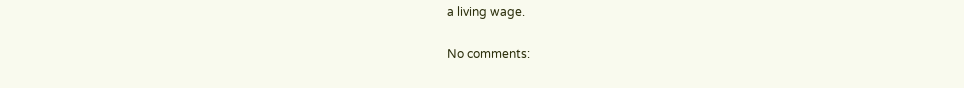a living wage.

No comments: